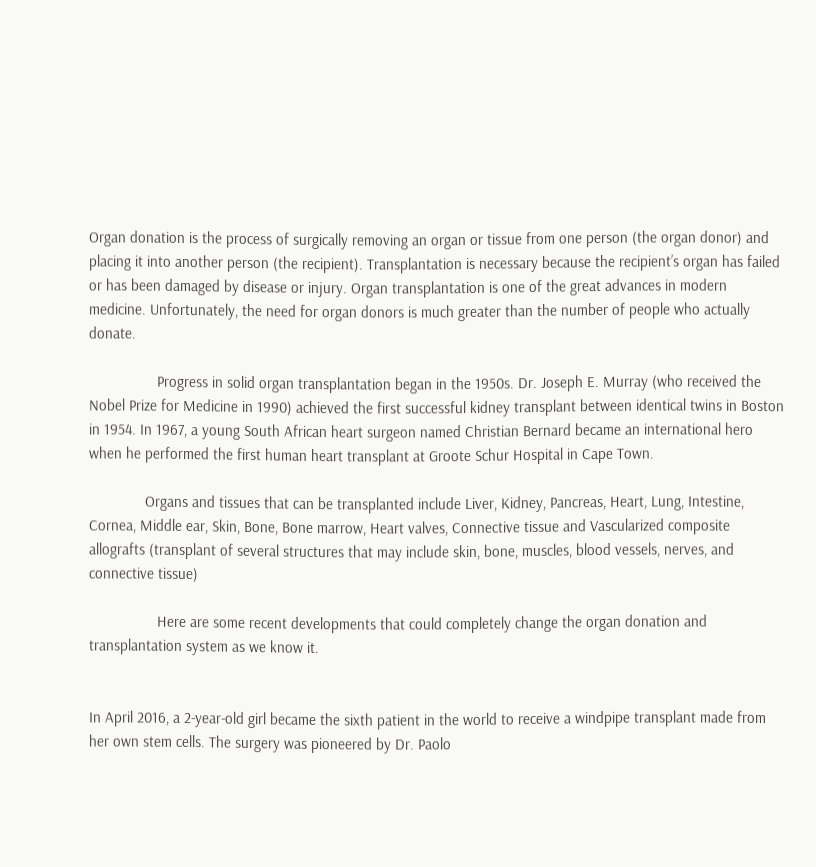Organ donation is the process of surgically removing an organ or tissue from one person (the organ donor) and placing it into another person (the recipient). Transplantation is necessary because the recipient’s organ has failed or has been damaged by disease or injury. Organ transplantation is one of the great advances in modern medicine. Unfortunately, the need for organ donors is much greater than the number of people who actually donate.

                 Progress in solid organ transplantation began in the 1950s. Dr. Joseph E. Murray (who received the Nobel Prize for Medicine in 1990) achieved the first successful kidney transplant between identical twins in Boston in 1954. In 1967, a young South African heart surgeon named Christian Bernard became an international hero when he performed the first human heart transplant at Groote Schur Hospital in Cape Town.

              Organs and tissues that can be transplanted include Liver, Kidney, Pancreas, Heart, Lung, Intestine, Cornea, Middle ear, Skin, Bone, Bone marrow, Heart valves, Connective tissue and Vascularized composite allografts (transplant of several structures that may include skin, bone, muscles, blood vessels, nerves, and connective tissue)

                 Here are some recent developments that could completely change the organ donation and transplantation system as we know it.


In April 2016, a 2-year-old girl became the sixth patient in the world to receive a windpipe transplant made from her own stem cells. The surgery was pioneered by Dr. Paolo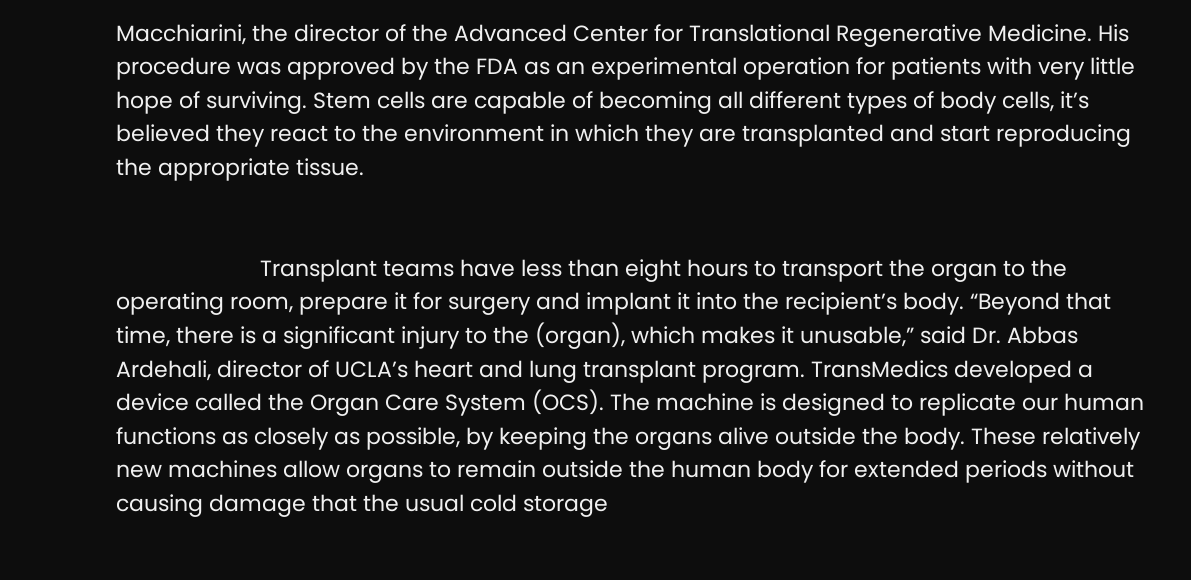Macchiarini, the director of the Advanced Center for Translational Regenerative Medicine. His procedure was approved by the FDA as an experimental operation for patients with very little hope of surviving. Stem cells are capable of becoming all different types of body cells, it’s believed they react to the environment in which they are transplanted and start reproducing the appropriate tissue.


                        Transplant teams have less than eight hours to transport the organ to the operating room, prepare it for surgery and implant it into the recipient’s body. “Beyond that time, there is a significant injury to the (organ), which makes it unusable,” said Dr. Abbas Ardehali, director of UCLA’s heart and lung transplant program. TransMedics developed a device called the Organ Care System (OCS). The machine is designed to replicate our human functions as closely as possible, by keeping the organs alive outside the body. These relatively new machines allow organs to remain outside the human body for extended periods without causing damage that the usual cold storage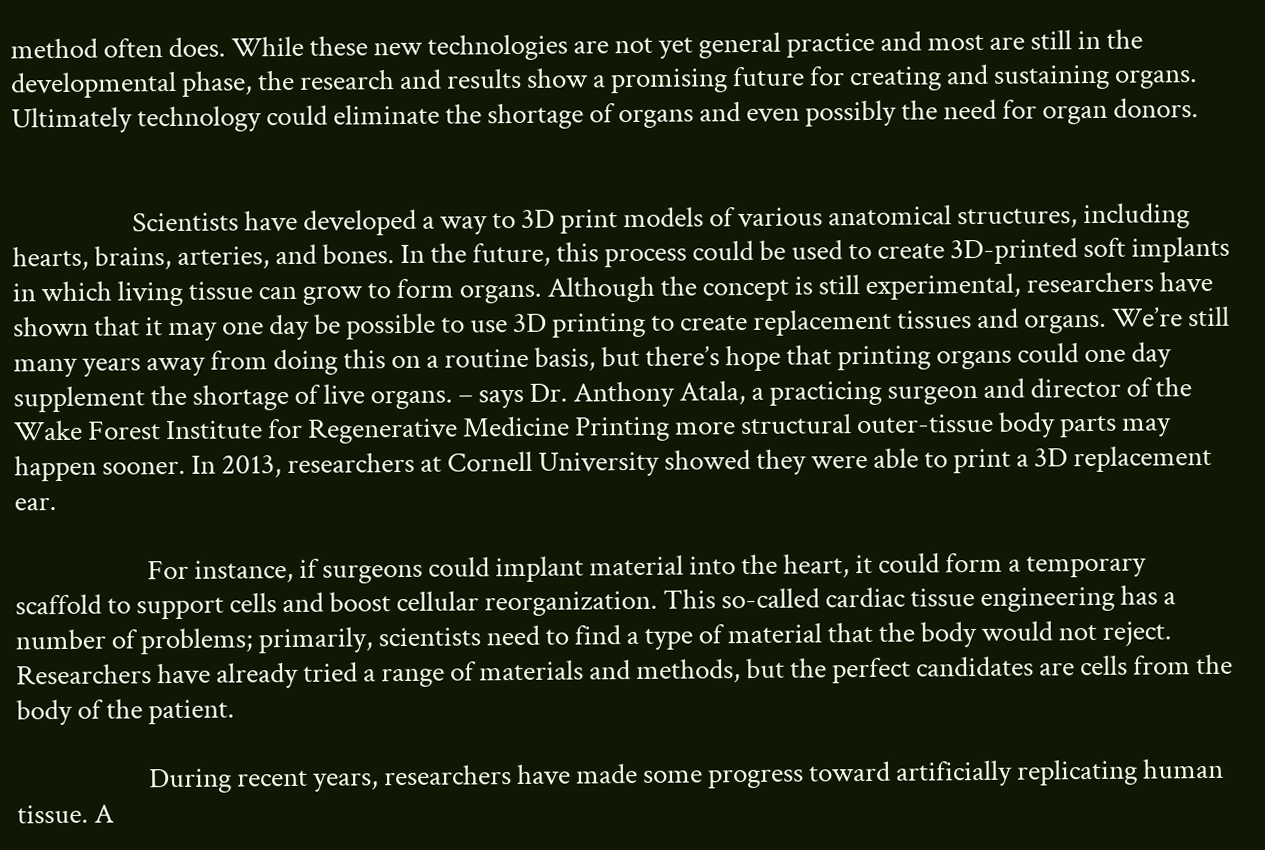method often does. While these new technologies are not yet general practice and most are still in the developmental phase, the research and results show a promising future for creating and sustaining organs. Ultimately technology could eliminate the shortage of organs and even possibly the need for organ donors.


                    Scientists have developed a way to 3D print models of various anatomical structures, including hearts, brains, arteries, and bones. In the future, this process could be used to create 3D-printed soft implants in which living tissue can grow to form organs. Although the concept is still experimental, researchers have shown that it may one day be possible to use 3D printing to create replacement tissues and organs. We’re still many years away from doing this on a routine basis, but there’s hope that printing organs could one day supplement the shortage of live organs. – says Dr. Anthony Atala, a practicing surgeon and director of the Wake Forest Institute for Regenerative Medicine Printing more structural outer-tissue body parts may happen sooner. In 2013, researchers at Cornell University showed they were able to print a 3D replacement ear.

                      For instance, if surgeons could implant material into the heart, it could form a temporary scaffold to support cells and boost cellular reorganization. This so-called cardiac tissue engineering has a number of problems; primarily, scientists need to find a type of material that the body would not reject. Researchers have already tried a range of materials and methods, but the perfect candidates are cells from the body of the patient.

                      During recent years, researchers have made some progress toward artificially replicating human tissue. A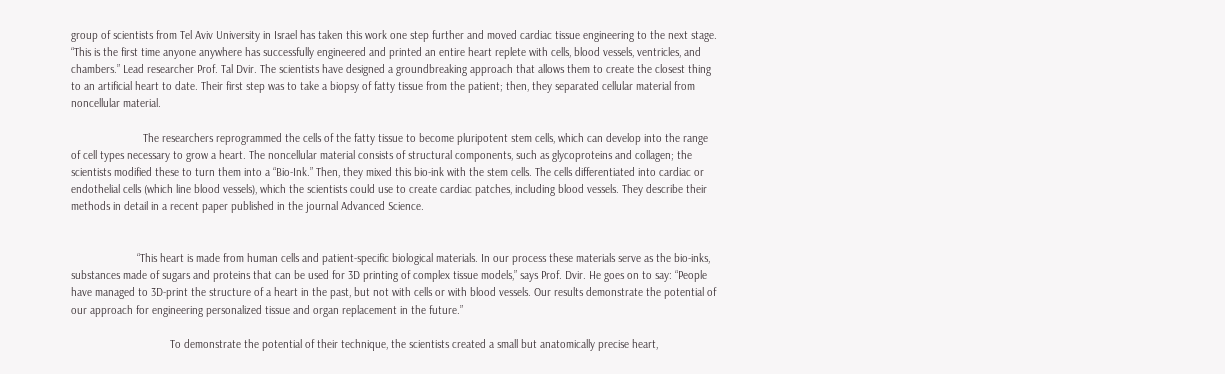group of scientists from Tel Aviv University in Israel has taken this work one step further and moved cardiac tissue engineering to the next stage. “This is the first time anyone anywhere has successfully engineered and printed an entire heart replete with cells, blood vessels, ventricles, and chambers.” Lead researcher Prof. Tal Dvir. The scientists have designed a groundbreaking approach that allows them to create the closest thing to an artificial heart to date. Their first step was to take a biopsy of fatty tissue from the patient; then, they separated cellular material from noncellular material.

                        The researchers reprogrammed the cells of the fatty tissue to become pluripotent stem cells, which can develop into the range of cell types necessary to grow a heart. The noncellular material consists of structural components, such as glycoproteins and collagen; the scientists modified these to turn them into a “Bio-Ink.” Then, they mixed this bio-ink with the stem cells. The cells differentiated into cardiac or endothelial cells (which line blood vessels), which the scientists could use to create cardiac patches, including blood vessels. They describe their methods in detail in a recent paper published in the journal Advanced Science.


                      “This heart is made from human cells and patient-specific biological materials. In our process these materials serve as the bio-inks, substances made of sugars and proteins that can be used for 3D printing of complex tissue models,” says Prof. Dvir. He goes on to say: “People have managed to 3D-print the structure of a heart in the past, but not with cells or with blood vessels. Our results demonstrate the potential of our approach for engineering personalized tissue and organ replacement in the future.”

                                 To demonstrate the potential of their technique, the scientists created a small but anatomically precise heart,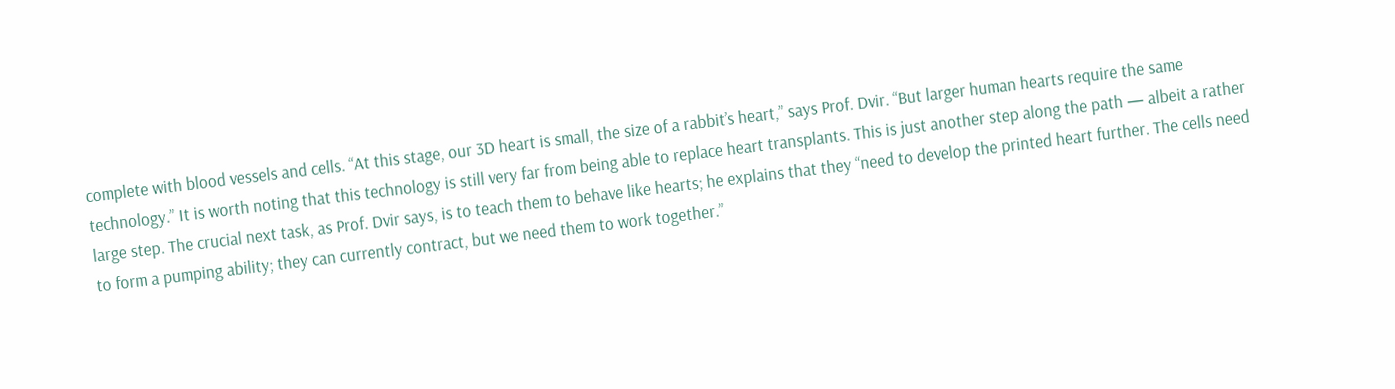complete with blood vessels and cells. “At this stage, our 3D heart is small, the size of a rabbit’s heart,” says Prof. Dvir. “But larger human hearts require the same technology.” It is worth noting that this technology is still very far from being able to replace heart transplants. This is just another step along the path — albeit a rather large step. The crucial next task, as Prof. Dvir says, is to teach them to behave like hearts; he explains that they “need to develop the printed heart further. The cells need to form a pumping ability; they can currently contract, but we need them to work together.”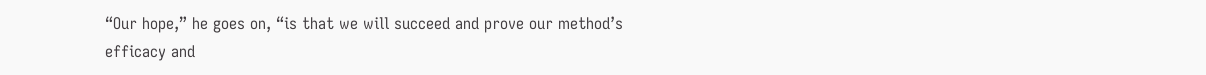“Our hope,” he goes on, “is that we will succeed and prove our method’s efficacy and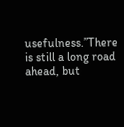usefulness.”There is still a long road ahead, but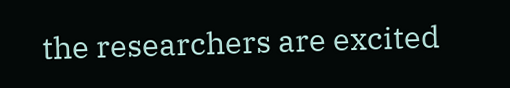the researchers are excited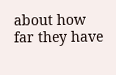about how far they have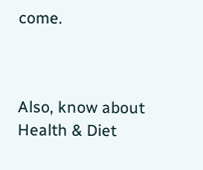come.



Also, know about Health & Diet